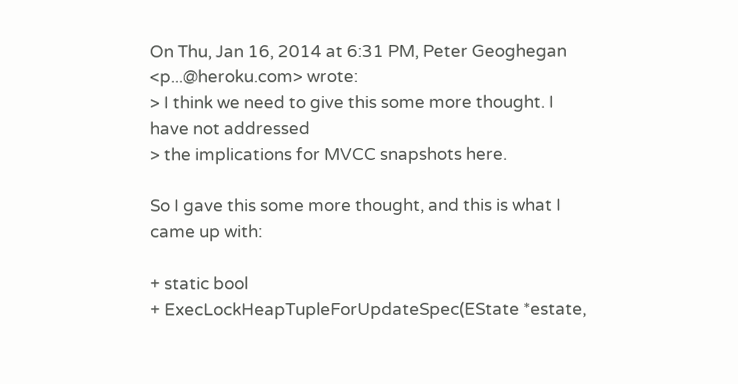On Thu, Jan 16, 2014 at 6:31 PM, Peter Geoghegan <p...@heroku.com> wrote:
> I think we need to give this some more thought. I have not addressed
> the implications for MVCC snapshots here.

So I gave this some more thought, and this is what I came up with:

+ static bool
+ ExecLockHeapTupleForUpdateSpec(EState *estate,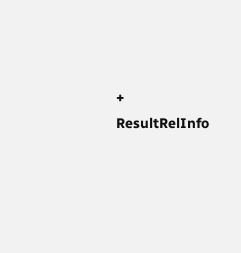+                                                          ResultRelInfo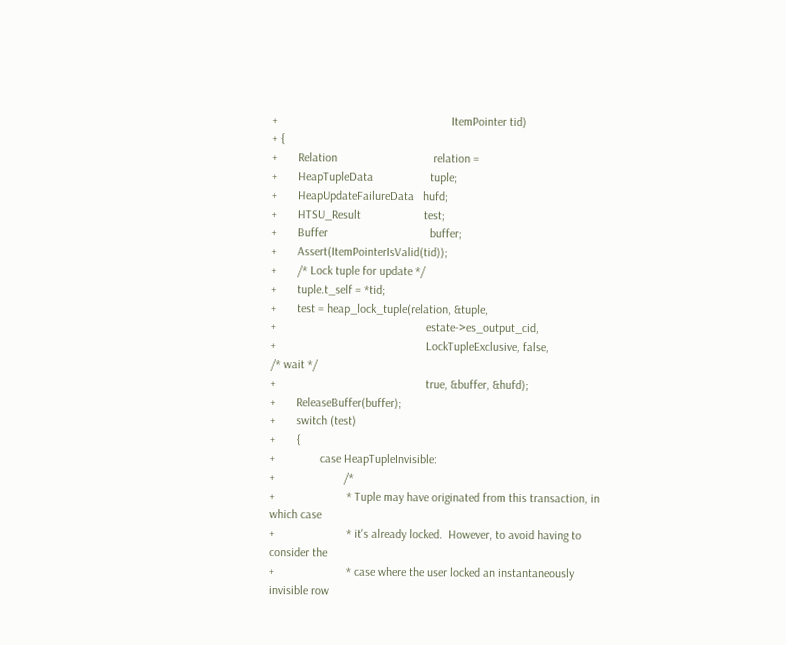+                                                          ItemPointer tid)
+ {
+       Relation                                relation =
+       HeapTupleData                   tuple;
+       HeapUpdateFailureData   hufd;
+       HTSU_Result                     test;
+       Buffer                                  buffer;
+       Assert(ItemPointerIsValid(tid));
+       /* Lock tuple for update */
+       tuple.t_self = *tid;
+       test = heap_lock_tuple(relation, &tuple,
+                                                  estate->es_output_cid,
+                                                  LockTupleExclusive, false,
/* wait */
+                                                  true, &buffer, &hufd);
+       ReleaseBuffer(buffer);
+       switch (test)
+       {
+               case HeapTupleInvisible:
+                       /*
+                        * Tuple may have originated from this transaction, in
which case
+                        * it's already locked.  However, to avoid having to
consider the
+                        * case where the user locked an instantaneously
invisible row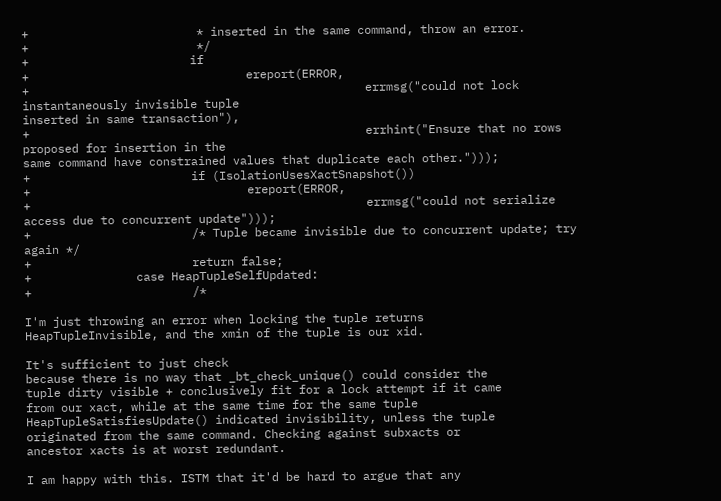+                        * inserted in the same command, throw an error.
+                        */
+                       if
+                               ereport(ERROR,
+                                                errmsg("could not lock
instantaneously invisible tuple
inserted in same transaction"),
+                                                errhint("Ensure that no rows
proposed for insertion in the
same command have constrained values that duplicate each other.")));
+                       if (IsolationUsesXactSnapshot())
+                               ereport(ERROR,
+                                                errmsg("could not serialize
access due to concurrent update")));
+                       /* Tuple became invisible due to concurrent update; try
again */
+                       return false;
+               case HeapTupleSelfUpdated:
+                       /*

I'm just throwing an error when locking the tuple returns
HeapTupleInvisible, and the xmin of the tuple is our xid.

It's sufficient to just check
because there is no way that _bt_check_unique() could consider the
tuple dirty visible + conclusively fit for a lock attempt if it came
from our xact, while at the same time for the same tuple
HeapTupleSatisfiesUpdate() indicated invisibility, unless the tuple
originated from the same command. Checking against subxacts or
ancestor xacts is at worst redundant.

I am happy with this. ISTM that it'd be hard to argue that any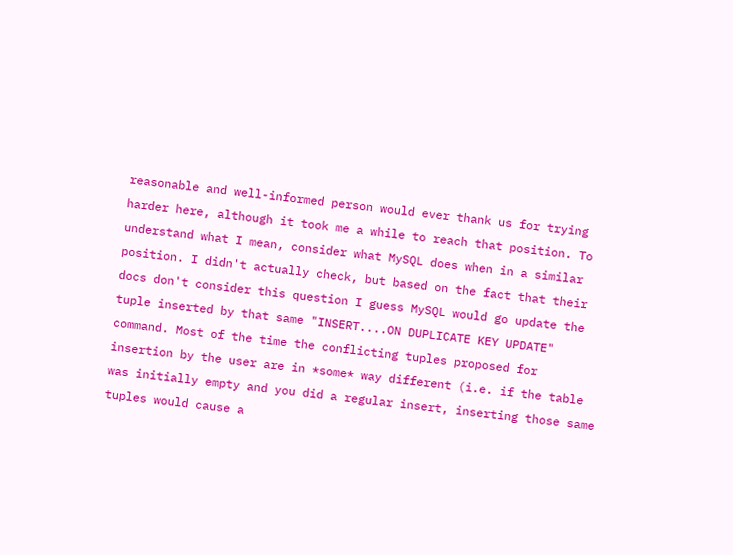reasonable and well-informed person would ever thank us for trying
harder here, although it took me a while to reach that position. To
understand what I mean, consider what MySQL does when in a similar
position. I didn't actually check, but based on the fact that their
docs don't consider this question I guess MySQL would go update the
tuple inserted by that same "INSERT....ON DUPLICATE KEY UPDATE"
command. Most of the time the conflicting tuples proposed for
insertion by the user are in *some* way different (i.e. if the table
was initially empty and you did a regular insert, inserting those same
tuples would cause a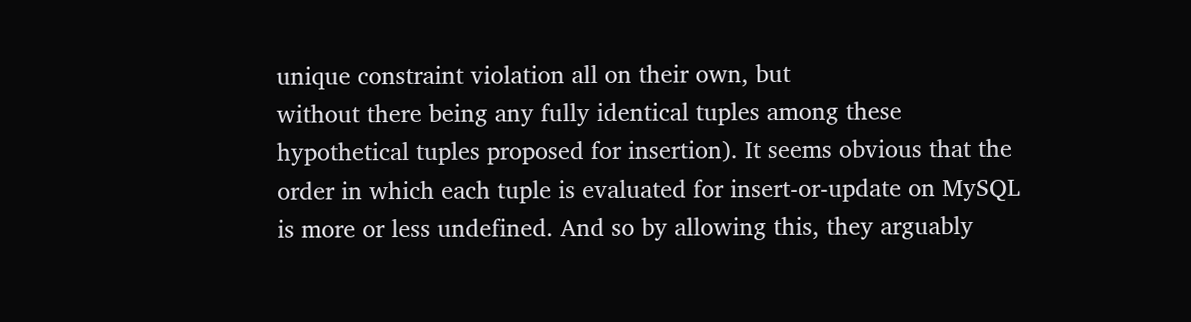unique constraint violation all on their own, but
without there being any fully identical tuples among these
hypothetical tuples proposed for insertion). It seems obvious that the
order in which each tuple is evaluated for insert-or-update on MySQL
is more or less undefined. And so by allowing this, they arguably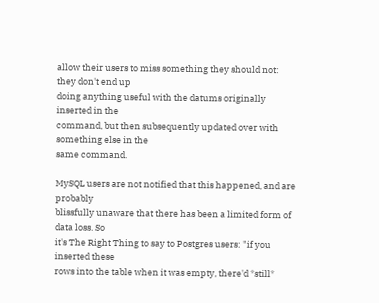allow their users to miss something they should not: they don't end up
doing anything useful with the datums originally inserted in the
command, but then subsequently updated over with something else in the
same command.

MySQL users are not notified that this happened, and are probably
blissfully unaware that there has been a limited form of data loss. So
it's The Right Thing to say to Postgres users: "if you inserted these
rows into the table when it was empty, there'd *still*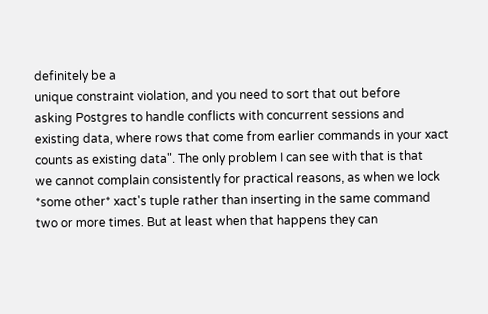definitely be a
unique constraint violation, and you need to sort that out before
asking Postgres to handle conflicts with concurrent sessions and
existing data, where rows that come from earlier commands in your xact
counts as existing data". The only problem I can see with that is that
we cannot complain consistently for practical reasons, as when we lock
*some other* xact's tuple rather than inserting in the same command
two or more times. But at least when that happens they can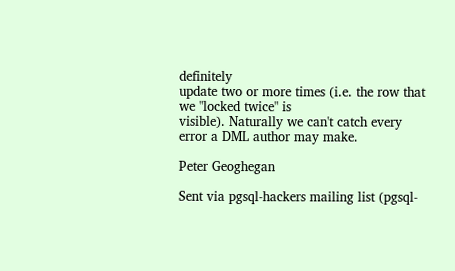definitely
update two or more times (i.e. the row that we "locked twice" is
visible). Naturally we can't catch every error a DML author may make.

Peter Geoghegan

Sent via pgsql-hackers mailing list (pgsql-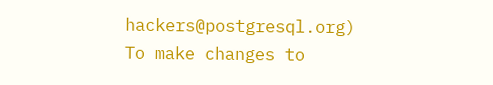hackers@postgresql.org)
To make changes to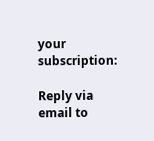your subscription:

Reply via email to